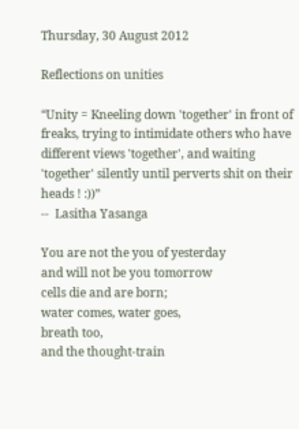Thursday, 30 August 2012

Reflections on unities

“Unity = Kneeling down 'together' in front of freaks, trying to intimidate others who have different views 'together', and waiting 'together' silently until perverts shit on their heads ! :))”
--  Lasitha Yasanga

You are not the you of yesterday
and will not be you tomorrow
cells die and are born;
water comes, water goes,
breath too,
and the thought-train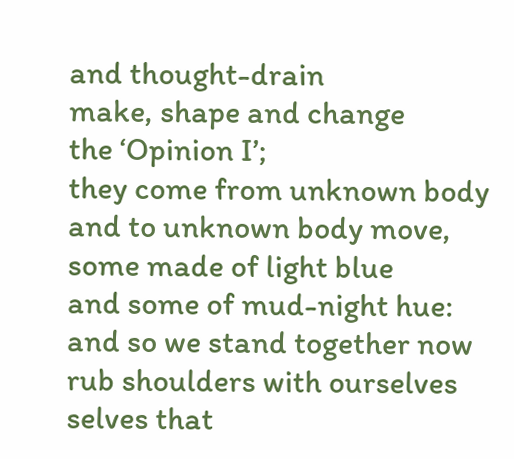and thought-drain
make, shape and change
the ‘Opinion I’;
they come from unknown body
and to unknown body move,
some made of light blue
and some of mud-night hue:
and so we stand together now
rub shoulders with ourselves
selves that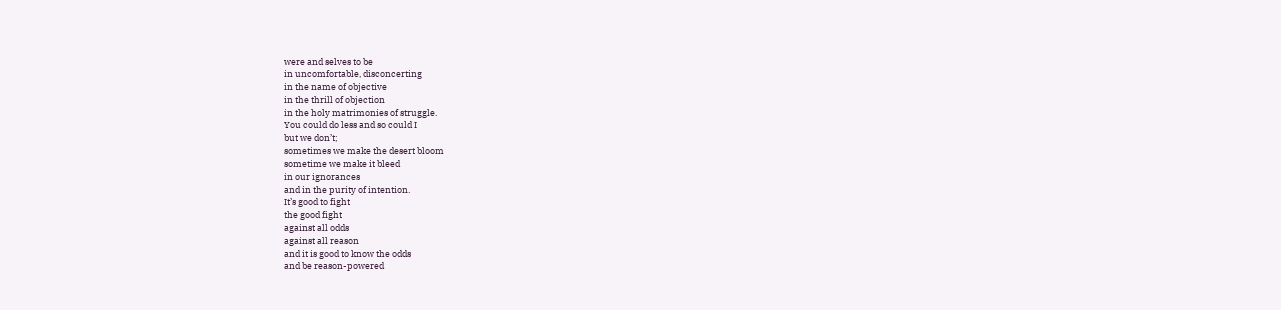were and selves to be
in uncomfortable, disconcerting
in the name of objective
in the thrill of objection
in the holy matrimonies of struggle.
You could do less and so could I
but we don’t;
sometimes we make the desert bloom
sometime we make it bleed
in our ignorances
and in the purity of intention.
It’s good to fight
the good fight
against all odds
against all reason
and it is good to know the odds
and be reason-powered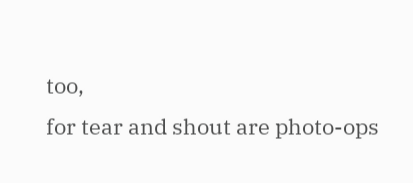too,
for tear and shout are photo-ops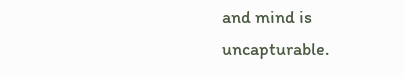and mind is uncapturable.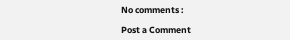No comments :

Post a Comment